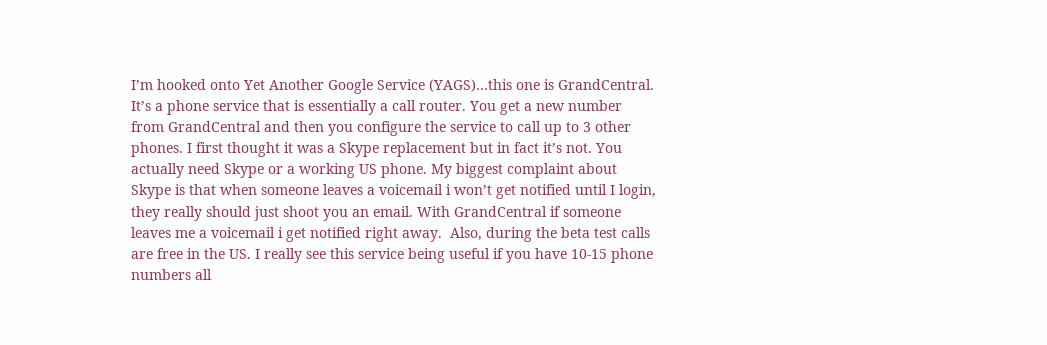I’m hooked onto Yet Another Google Service (YAGS)…this one is GrandCentral. It’s a phone service that is essentially a call router. You get a new number from GrandCentral and then you configure the service to call up to 3 other phones. I first thought it was a Skype replacement but in fact it’s not. You actually need Skype or a working US phone. My biggest complaint about Skype is that when someone leaves a voicemail i won’t get notified until I login, they really should just shoot you an email. With GrandCentral if someone leaves me a voicemail i get notified right away.  Also, during the beta test calls are free in the US. I really see this service being useful if you have 10-15 phone numbers all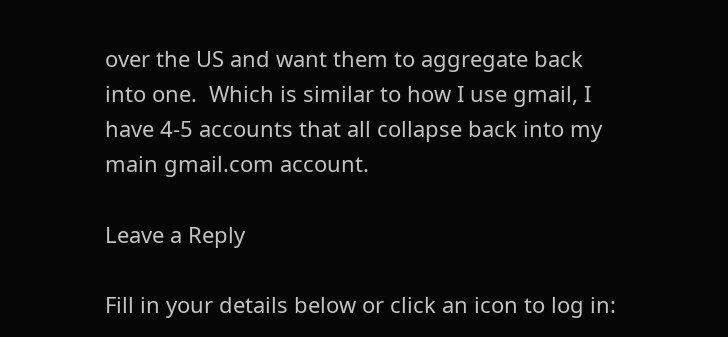over the US and want them to aggregate back into one.  Which is similar to how I use gmail, I have 4-5 accounts that all collapse back into my main gmail.com account.

Leave a Reply

Fill in your details below or click an icon to log in: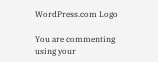WordPress.com Logo

You are commenting using your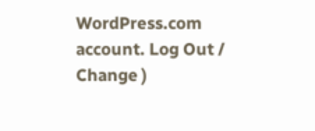WordPress.com account. Log Out /  Change )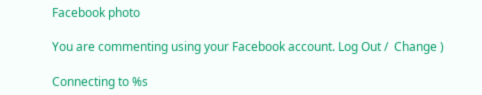Facebook photo

You are commenting using your Facebook account. Log Out /  Change )

Connecting to %s